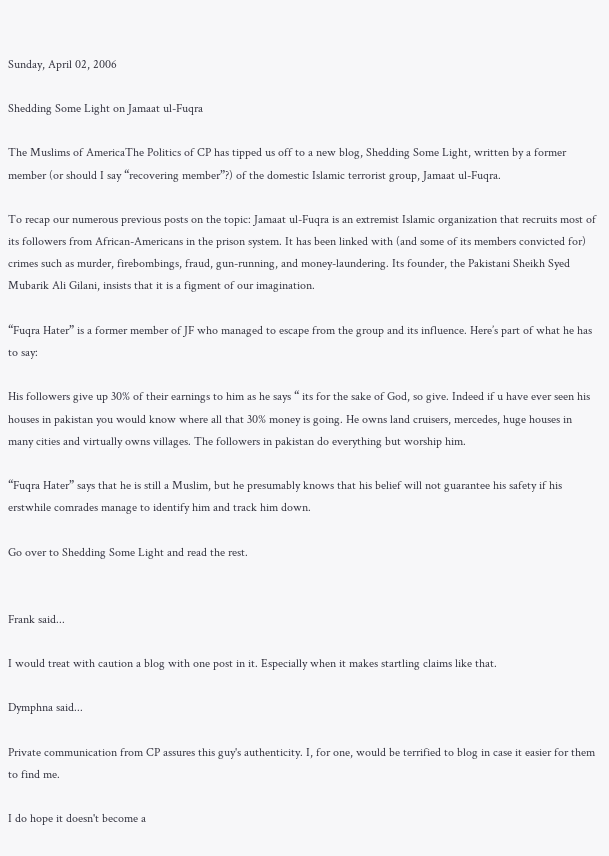Sunday, April 02, 2006

Shedding Some Light on Jamaat ul-Fuqra

The Muslims of AmericaThe Politics of CP has tipped us off to a new blog, Shedding Some Light, written by a former member (or should I say “recovering member”?) of the domestic Islamic terrorist group, Jamaat ul-Fuqra.

To recap our numerous previous posts on the topic: Jamaat ul-Fuqra is an extremist Islamic organization that recruits most of its followers from African-Americans in the prison system. It has been linked with (and some of its members convicted for) crimes such as murder, firebombings, fraud, gun-running, and money-laundering. Its founder, the Pakistani Sheikh Syed Mubarik Ali Gilani, insists that it is a figment of our imagination.

“Fuqra Hater” is a former member of JF who managed to escape from the group and its influence. Here’s part of what he has to say:

His followers give up 30% of their earnings to him as he says “ its for the sake of God, so give. Indeed if u have ever seen his houses in pakistan you would know where all that 30% money is going. He owns land cruisers, mercedes, huge houses in many cities and virtually owns villages. The followers in pakistan do everything but worship him.

“Fuqra Hater” says that he is still a Muslim, but he presumably knows that his belief will not guarantee his safety if his erstwhile comrades manage to identify him and track him down.

Go over to Shedding Some Light and read the rest.


Frank said...

I would treat with caution a blog with one post in it. Especially when it makes startling claims like that.

Dymphna said...

Private communication from CP assures this guy's authenticity. I, for one, would be terrified to blog in case it easier for them to find me.

I do hope it doesn't become a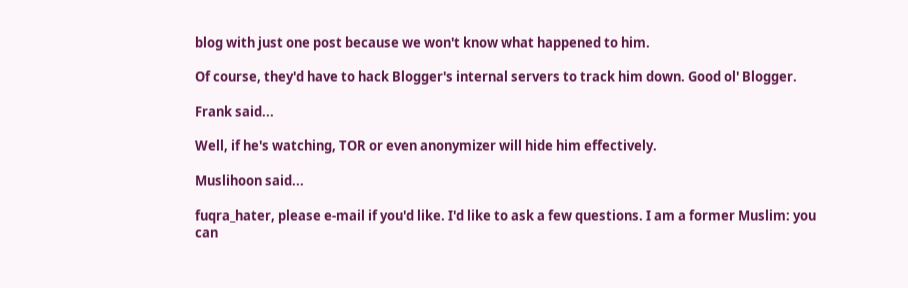blog with just one post because we won't know what happened to him.

Of course, they'd have to hack Blogger's internal servers to track him down. Good ol' Blogger.

Frank said...

Well, if he's watching, TOR or even anonymizer will hide him effectively.

Muslihoon said...

fuqra_hater, please e-mail if you'd like. I'd like to ask a few questions. I am a former Muslim: you can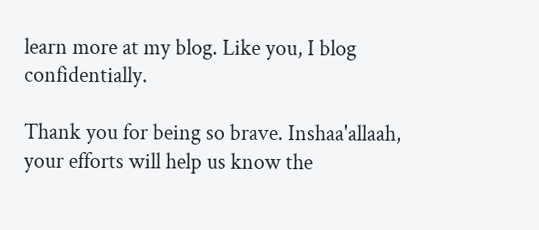learn more at my blog. Like you, I blog confidentially.

Thank you for being so brave. Inshaa'allaah, your efforts will help us know the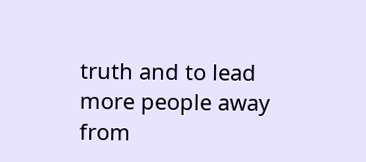truth and to lead more people away from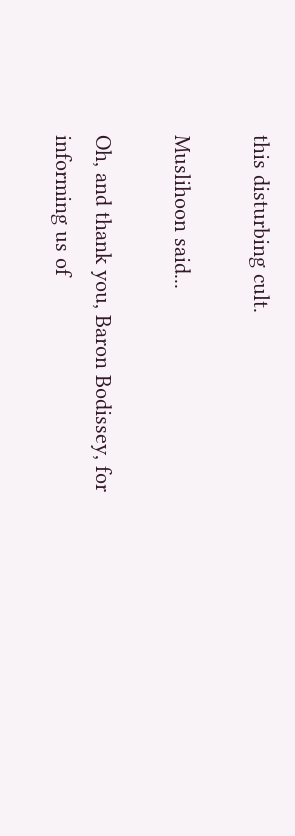this disturbing cult.

Muslihoon said...

Oh, and thank you, Baron Bodissey, for informing us of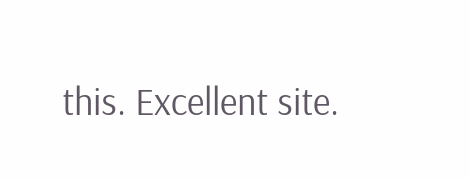this. Excellent site.